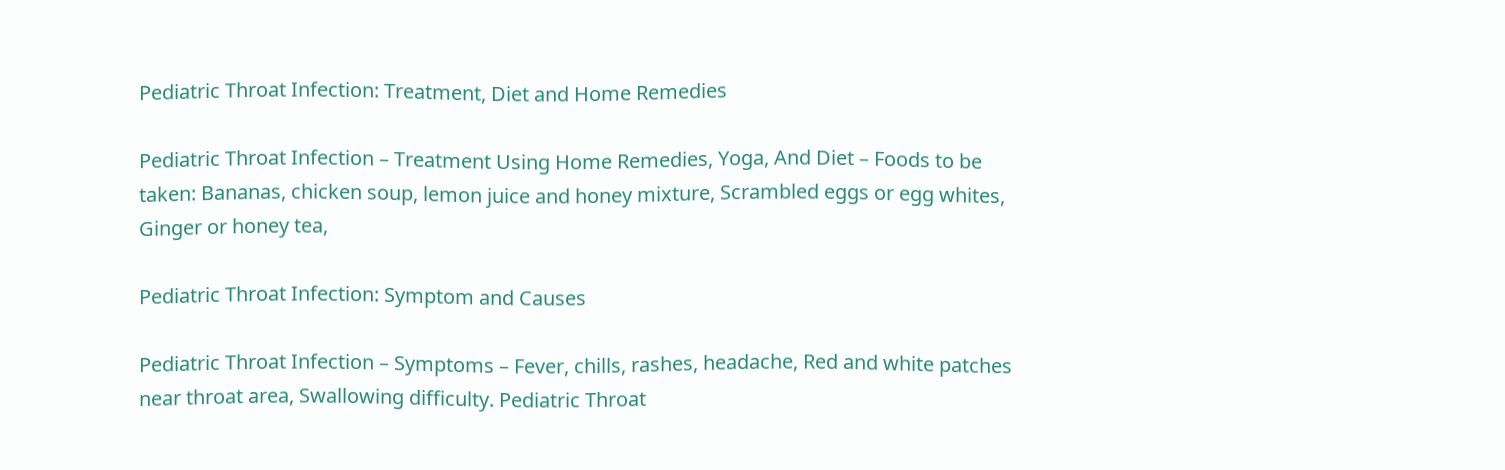Pediatric Throat Infection: Treatment, Diet and Home Remedies

Pediatric Throat Infection – Treatment Using Home Remedies, Yoga, And Diet – Foods to be taken: Bananas, chicken soup, lemon juice and honey mixture, Scrambled eggs or egg whites, Ginger or honey tea,

Pediatric Throat Infection: Symptom and Causes

Pediatric Throat Infection – Symptoms – Fever, chills, rashes, headache, Red and white patches near throat area, Swallowing difficulty. Pediatric Throat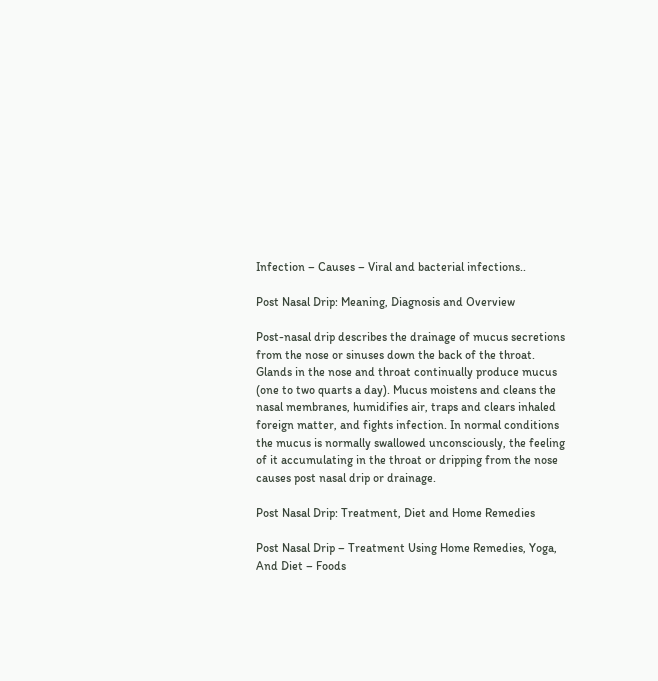Infection – Causes – Viral and bacterial infections..

Post Nasal Drip: Meaning, Diagnosis and Overview

Post-nasal drip describes the drainage of mucus secretions from the nose or sinuses down the back of the throat. Glands in the nose and throat continually produce mucus (one to two quarts a day). Mucus moistens and cleans the nasal membranes, humidifies air, traps and clears inhaled foreign matter, and fights infection. In normal conditions the mucus is normally swallowed unconsciously, the feeling of it accumulating in the throat or dripping from the nose causes post nasal drip or drainage.

Post Nasal Drip: Treatment, Diet and Home Remedies

Post Nasal Drip – Treatment Using Home Remedies, Yoga, And Diet – Foods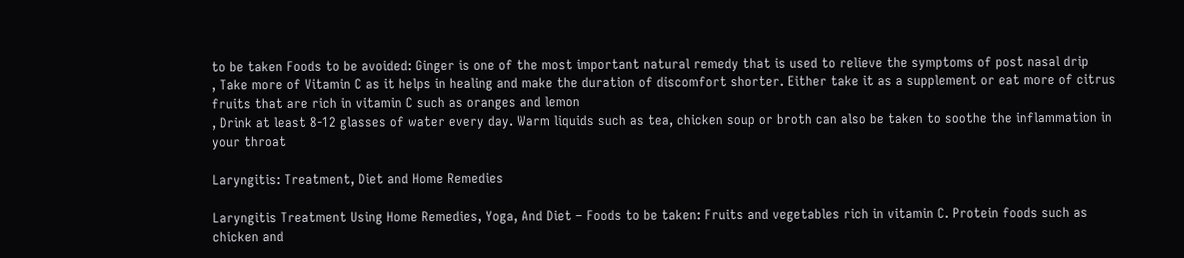to be taken Foods to be avoided: Ginger is one of the most important natural remedy that is used to relieve the symptoms of post nasal drip
, Take more of Vitamin C as it helps in healing and make the duration of discomfort shorter. Either take it as a supplement or eat more of citrus fruits that are rich in vitamin C such as oranges and lemon
, Drink at least 8-12 glasses of water every day. Warm liquids such as tea, chicken soup or broth can also be taken to soothe the inflammation in your throat

Laryngitis: Treatment, Diet and Home Remedies

Laryngitis Treatment Using Home Remedies, Yoga, And Diet – Foods to be taken: Fruits and vegetables rich in vitamin C. Protein foods such as chicken and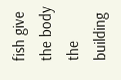fish give the body the building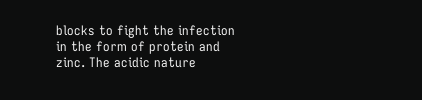blocks to fight the infection in the form of protein and zinc. The acidic nature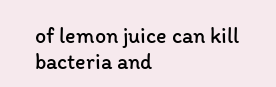of lemon juice can kill bacteria and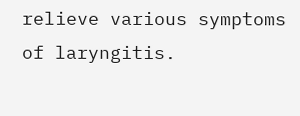relieve various symptoms of laryngitis.